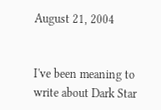August 21, 2004


I've been meaning to write about Dark Star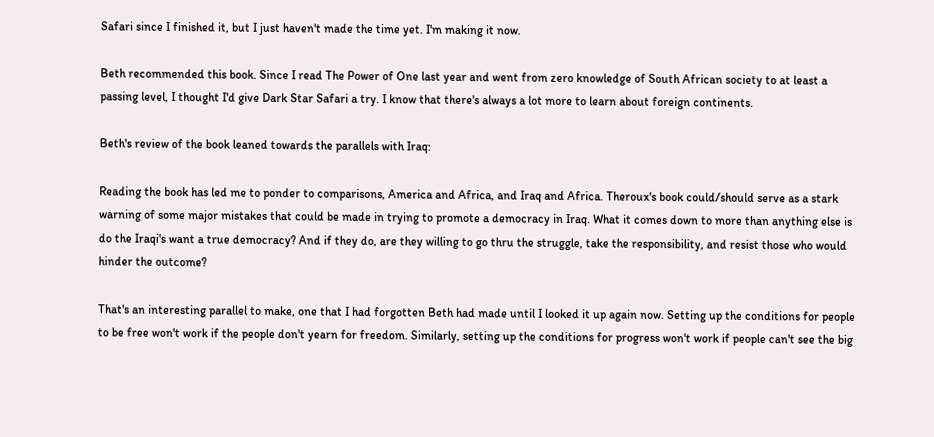Safari since I finished it, but I just haven't made the time yet. I'm making it now.

Beth recommended this book. Since I read The Power of One last year and went from zero knowledge of South African society to at least a passing level, I thought I'd give Dark Star Safari a try. I know that there's always a lot more to learn about foreign continents.

Beth's review of the book leaned towards the parallels with Iraq:

Reading the book has led me to ponder to comparisons, America and Africa, and Iraq and Africa. Theroux's book could/should serve as a stark warning of some major mistakes that could be made in trying to promote a democracy in Iraq. What it comes down to more than anything else is do the Iraqi's want a true democracy? And if they do, are they willing to go thru the struggle, take the responsibility, and resist those who would hinder the outcome?

That's an interesting parallel to make, one that I had forgotten Beth had made until I looked it up again now. Setting up the conditions for people to be free won't work if the people don't yearn for freedom. Similarly, setting up the conditions for progress won't work if people can't see the big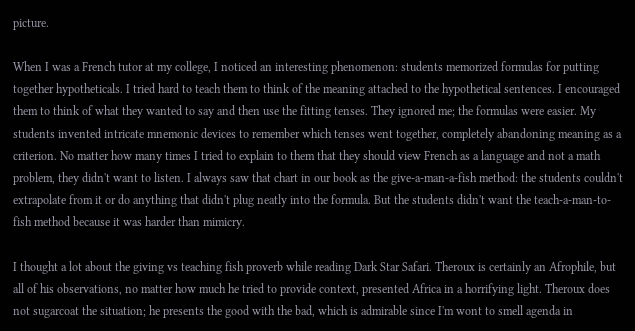picture.

When I was a French tutor at my college, I noticed an interesting phenomenon: students memorized formulas for putting together hypotheticals. I tried hard to teach them to think of the meaning attached to the hypothetical sentences. I encouraged them to think of what they wanted to say and then use the fitting tenses. They ignored me; the formulas were easier. My students invented intricate mnemonic devices to remember which tenses went together, completely abandoning meaning as a criterion. No matter how many times I tried to explain to them that they should view French as a language and not a math problem, they didn't want to listen. I always saw that chart in our book as the give-a-man-a-fish method: the students couldn't extrapolate from it or do anything that didn't plug neatly into the formula. But the students didn't want the teach-a-man-to-fish method because it was harder than mimicry.

I thought a lot about the giving vs teaching fish proverb while reading Dark Star Safari. Theroux is certainly an Afrophile, but all of his observations, no matter how much he tried to provide context, presented Africa in a horrifying light. Theroux does not sugarcoat the situation; he presents the good with the bad, which is admirable since I'm wont to smell agenda in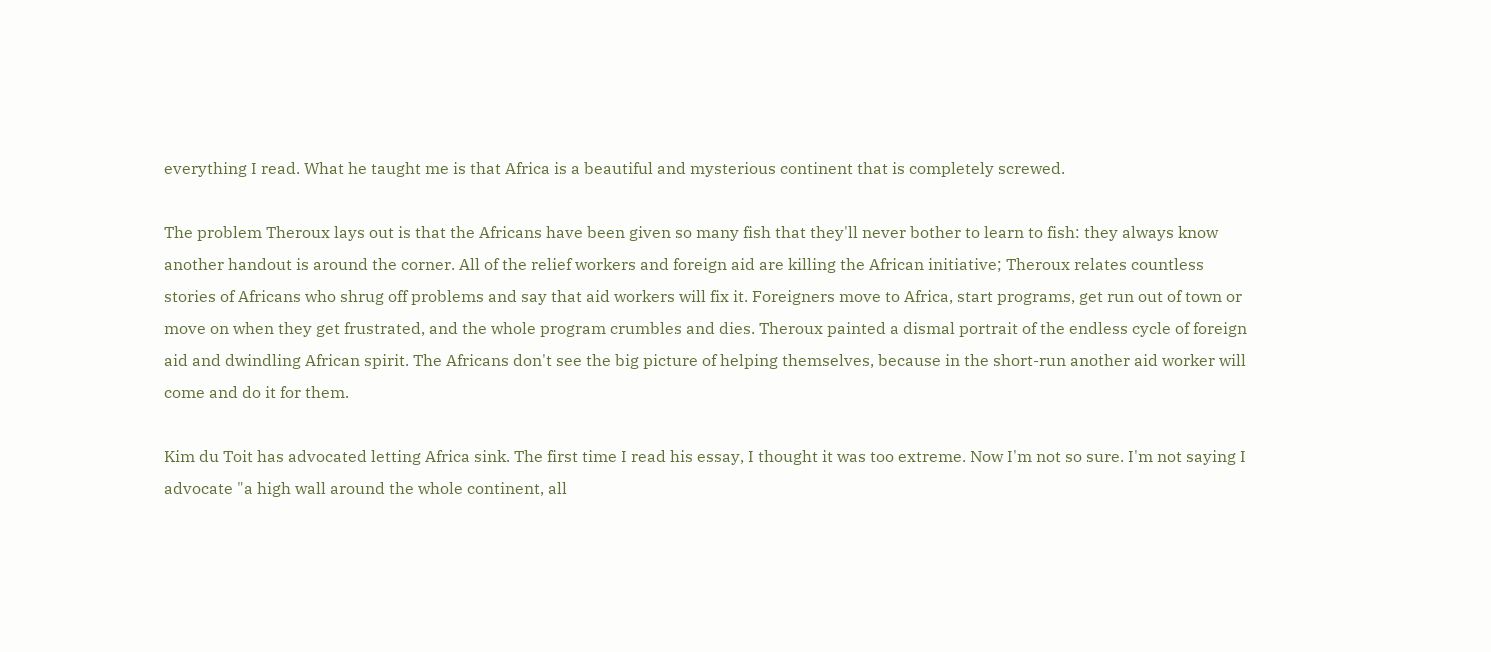everything I read. What he taught me is that Africa is a beautiful and mysterious continent that is completely screwed.

The problem Theroux lays out is that the Africans have been given so many fish that they'll never bother to learn to fish: they always know another handout is around the corner. All of the relief workers and foreign aid are killing the African initiative; Theroux relates countless stories of Africans who shrug off problems and say that aid workers will fix it. Foreigners move to Africa, start programs, get run out of town or move on when they get frustrated, and the whole program crumbles and dies. Theroux painted a dismal portrait of the endless cycle of foreign aid and dwindling African spirit. The Africans don't see the big picture of helping themselves, because in the short-run another aid worker will come and do it for them.

Kim du Toit has advocated letting Africa sink. The first time I read his essay, I thought it was too extreme. Now I'm not so sure. I'm not saying I advocate "a high wall around the whole continent, all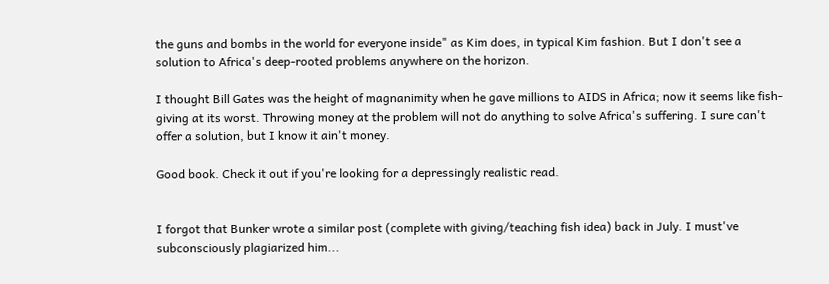the guns and bombs in the world for everyone inside" as Kim does, in typical Kim fashion. But I don't see a solution to Africa's deep-rooted problems anywhere on the horizon.

I thought Bill Gates was the height of magnanimity when he gave millions to AIDS in Africa; now it seems like fish-giving at its worst. Throwing money at the problem will not do anything to solve Africa's suffering. I sure can't offer a solution, but I know it ain't money.

Good book. Check it out if you're looking for a depressingly realistic read.


I forgot that Bunker wrote a similar post (complete with giving/teaching fish idea) back in July. I must've subconsciously plagiarized him...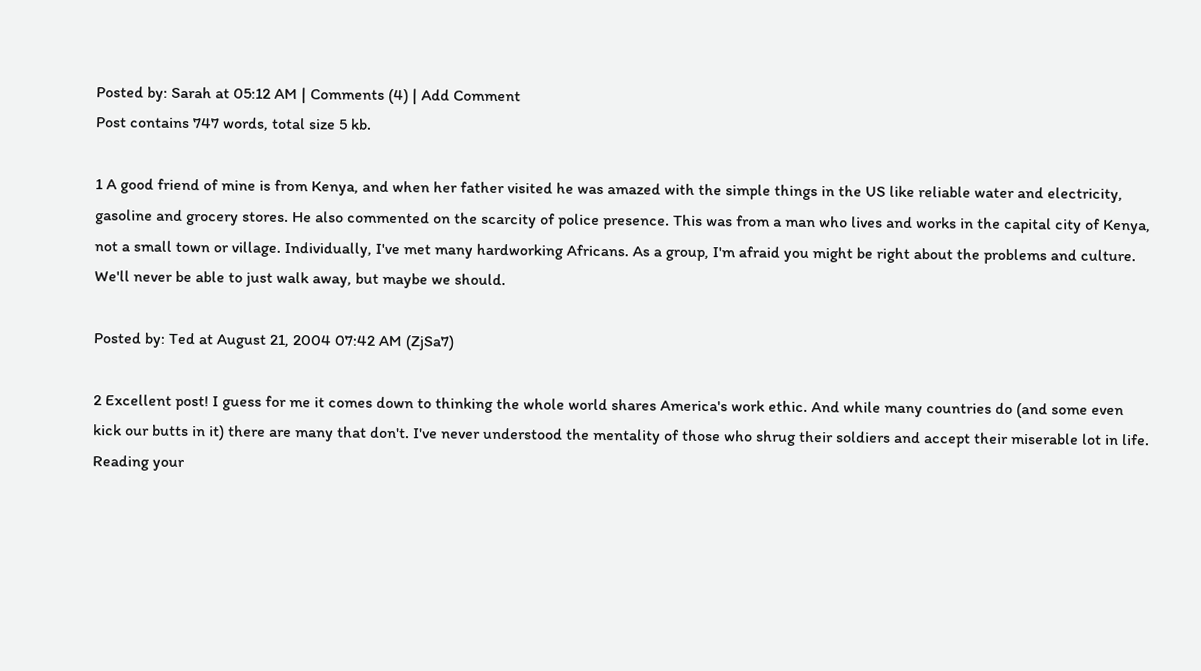Posted by: Sarah at 05:12 AM | Comments (4) | Add Comment
Post contains 747 words, total size 5 kb.

1 A good friend of mine is from Kenya, and when her father visited he was amazed with the simple things in the US like reliable water and electricity, gasoline and grocery stores. He also commented on the scarcity of police presence. This was from a man who lives and works in the capital city of Kenya, not a small town or village. Individually, I've met many hardworking Africans. As a group, I'm afraid you might be right about the problems and culture. We'll never be able to just walk away, but maybe we should.

Posted by: Ted at August 21, 2004 07:42 AM (ZjSa7)

2 Excellent post! I guess for me it comes down to thinking the whole world shares America's work ethic. And while many countries do (and some even kick our butts in it) there are many that don't. I've never understood the mentality of those who shrug their soldiers and accept their miserable lot in life. Reading your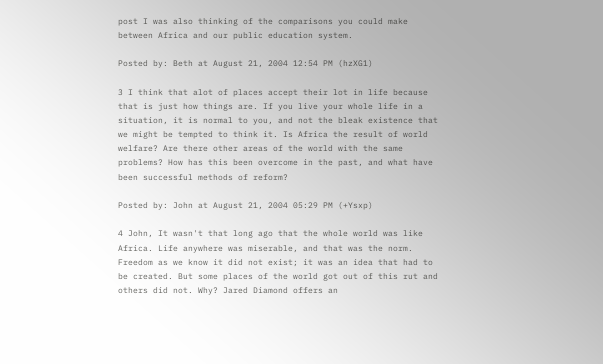post I was also thinking of the comparisons you could make between Africa and our public education system.

Posted by: Beth at August 21, 2004 12:54 PM (hzXG1)

3 I think that alot of places accept their lot in life because that is just how things are. If you live your whole life in a situation, it is normal to you, and not the bleak existence that we might be tempted to think it. Is Africa the result of world welfare? Are there other areas of the world with the same problems? How has this been overcome in the past, and what have been successful methods of reform?

Posted by: John at August 21, 2004 05:29 PM (+Ysxp)

4 John, It wasn't that long ago that the whole world was like Africa. Life anywhere was miserable, and that was the norm. Freedom as we know it did not exist; it was an idea that had to be created. But some places of the world got out of this rut and others did not. Why? Jared Diamond offers an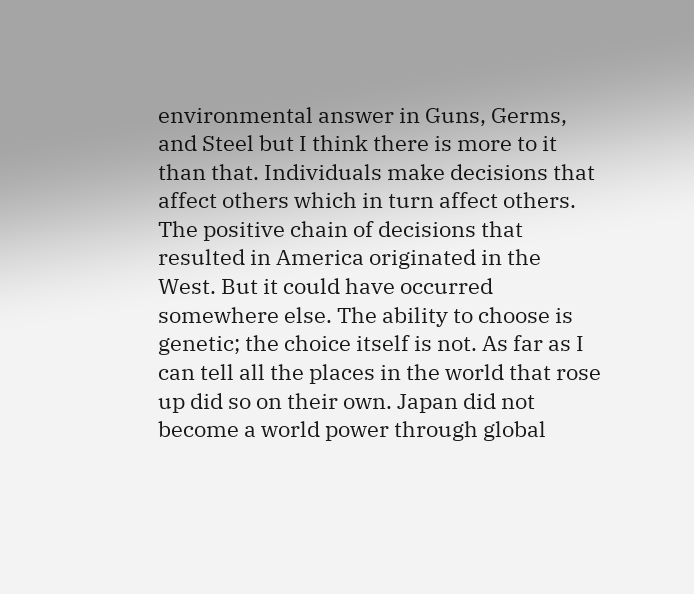environmental answer in Guns, Germs, and Steel but I think there is more to it than that. Individuals make decisions that affect others which in turn affect others. The positive chain of decisions that resulted in America originated in the West. But it could have occurred somewhere else. The ability to choose is genetic; the choice itself is not. As far as I can tell all the places in the world that rose up did so on their own. Japan did not become a world power through global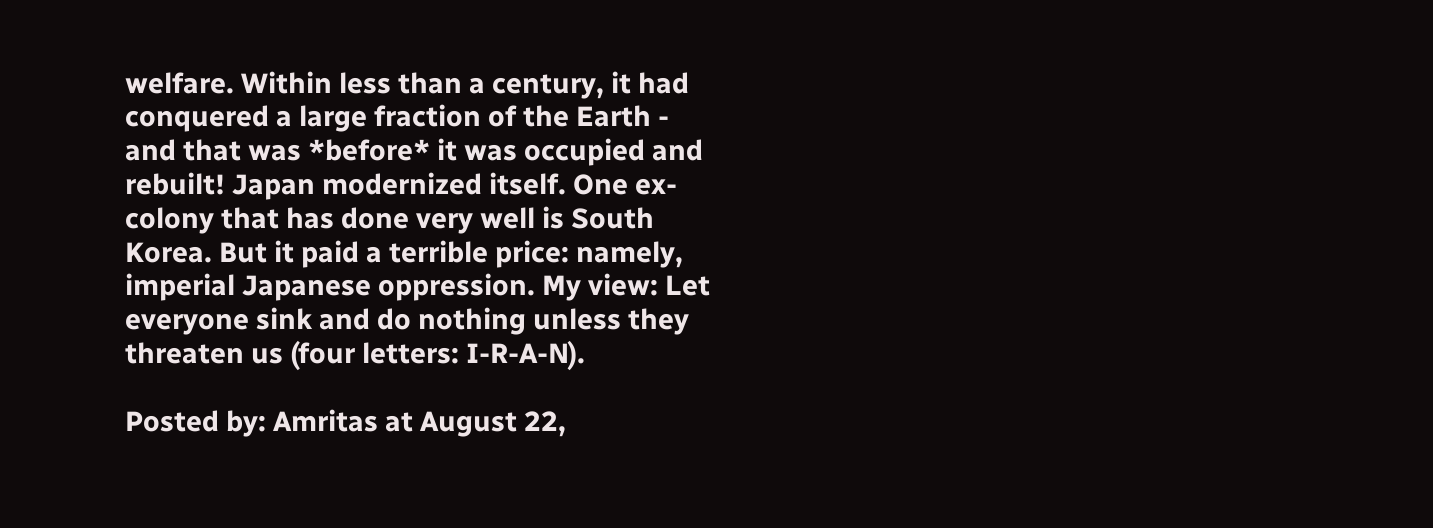welfare. Within less than a century, it had conquered a large fraction of the Earth - and that was *before* it was occupied and rebuilt! Japan modernized itself. One ex-colony that has done very well is South Korea. But it paid a terrible price: namely, imperial Japanese oppression. My view: Let everyone sink and do nothing unless they threaten us (four letters: I-R-A-N).

Posted by: Amritas at August 22,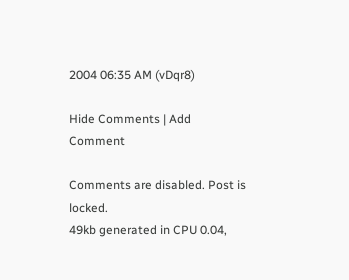2004 06:35 AM (vDqr8)

Hide Comments | Add Comment

Comments are disabled. Post is locked.
49kb generated in CPU 0.04,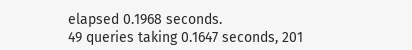elapsed 0.1968 seconds.
49 queries taking 0.1647 seconds, 201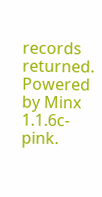records returned.
Powered by Minx 1.1.6c-pink.